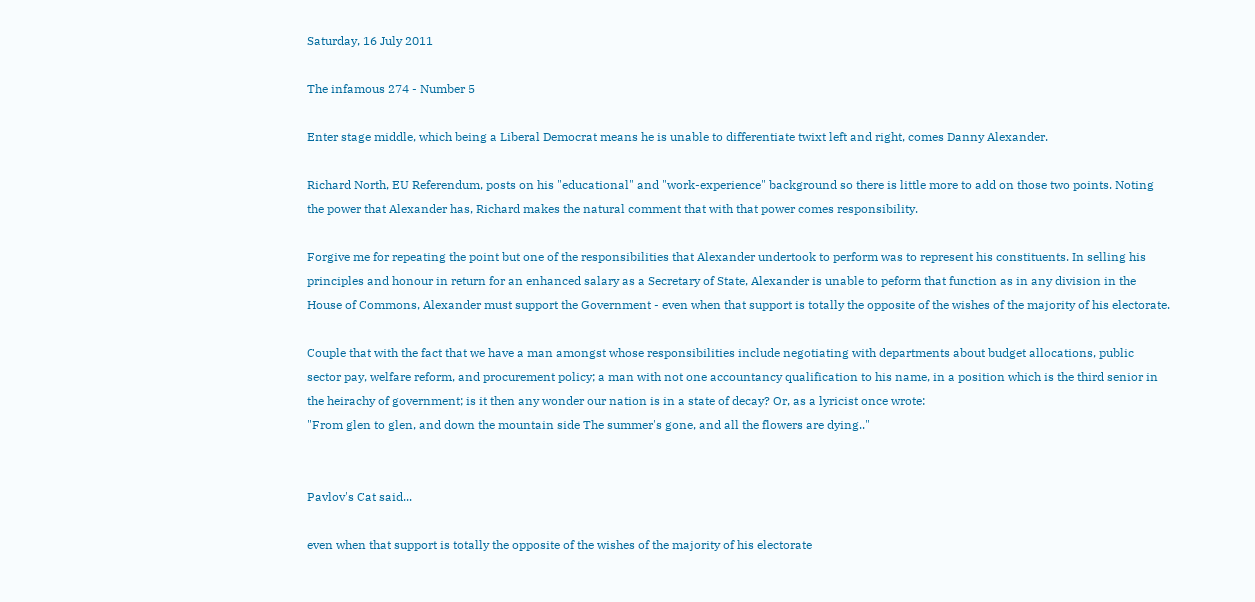Saturday, 16 July 2011

The infamous 274 - Number 5

Enter stage middle, which being a Liberal Democrat means he is unable to differentiate twixt left and right, comes Danny Alexander.

Richard North, EU Referendum, posts on his "educational" and "work-experience" background so there is little more to add on those two points. Noting the power that Alexander has, Richard makes the natural comment that with that power comes responsibility.

Forgive me for repeating the point but one of the responsibilities that Alexander undertook to perform was to represent his constituents. In selling his principles and honour in return for an enhanced salary as a Secretary of State, Alexander is unable to peform that function as in any division in the House of Commons, Alexander must support the Government - even when that support is totally the opposite of the wishes of the majority of his electorate.

Couple that with the fact that we have a man amongst whose responsibilities include negotiating with departments about budget allocations, public sector pay, welfare reform, and procurement policy; a man with not one accountancy qualification to his name, in a position which is the third senior in the heirachy of government; is it then any wonder our nation is in a state of decay? Or, as a lyricist once wrote:
"From glen to glen, and down the mountain side The summer's gone, and all the flowers are dying.."


Pavlov's Cat said...

even when that support is totally the opposite of the wishes of the majority of his electorate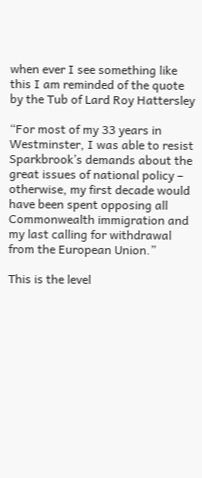when ever I see something like this I am reminded of the quote by the Tub of Lard Roy Hattersley

“For most of my 33 years in Westminster, I was able to resist Sparkbrook’s demands about the great issues of national policy – otherwise, my first decade would have been spent opposing all Commonwealth immigration and my last calling for withdrawal from the European Union.”

This is the level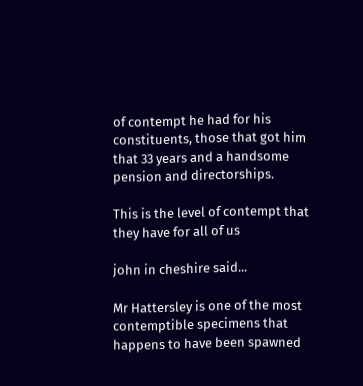of contempt he had for his constituents, those that got him that 33 years and a handsome pension and directorships.

This is the level of contempt that they have for all of us

john in cheshire said...

Mr Hattersley is one of the most contemptible specimens that happens to have been spawned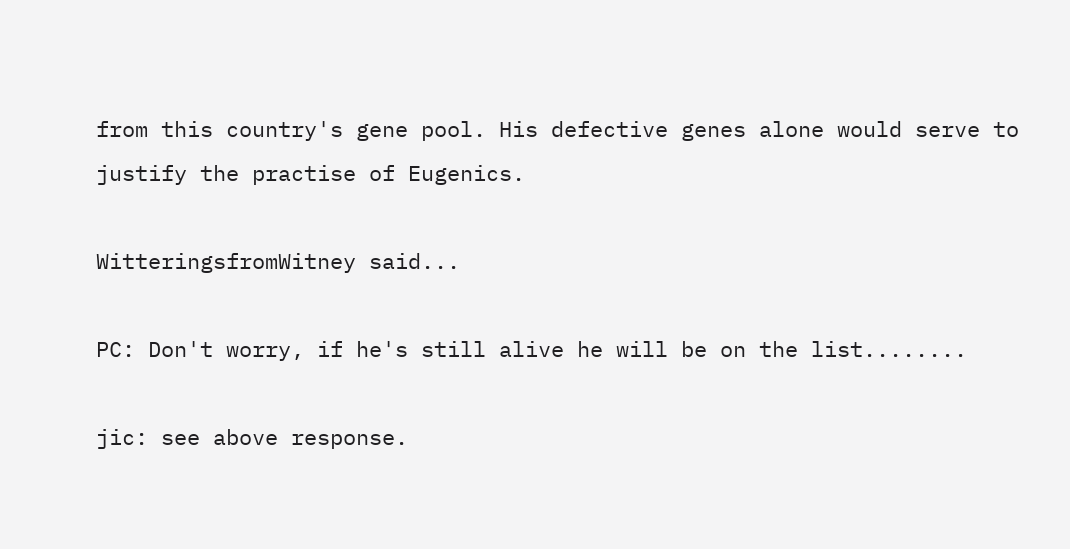from this country's gene pool. His defective genes alone would serve to justify the practise of Eugenics.

WitteringsfromWitney said...

PC: Don't worry, if he's still alive he will be on the list........

jic: see above response.